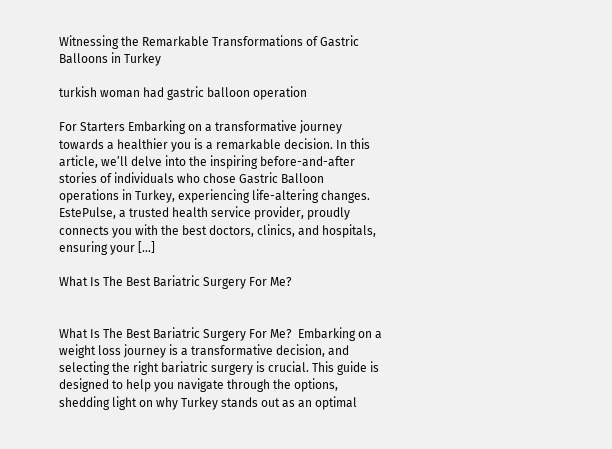Witnessing the Remarkable Transformations of Gastric Balloons in Turkey

turkish woman had gastric balloon operation

For Starters Embarking on a transformative journey towards a healthier you is a remarkable decision. In this article, we’ll delve into the inspiring before-and-after stories of individuals who chose Gastric Balloon operations in Turkey, experiencing life-altering changes. EstePulse, a trusted health service provider, proudly connects you with the best doctors, clinics, and hospitals, ensuring your […]

What Is The Best Bariatric Surgery For Me?


What Is The Best Bariatric Surgery For Me?  Embarking on a weight loss journey is a transformative decision, and selecting the right bariatric surgery is crucial. This guide is designed to help you navigate through the options, shedding light on why Turkey stands out as an optimal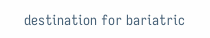destination for bariatric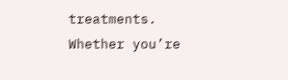treatments. Whether you’re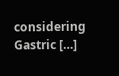considering Gastric […]